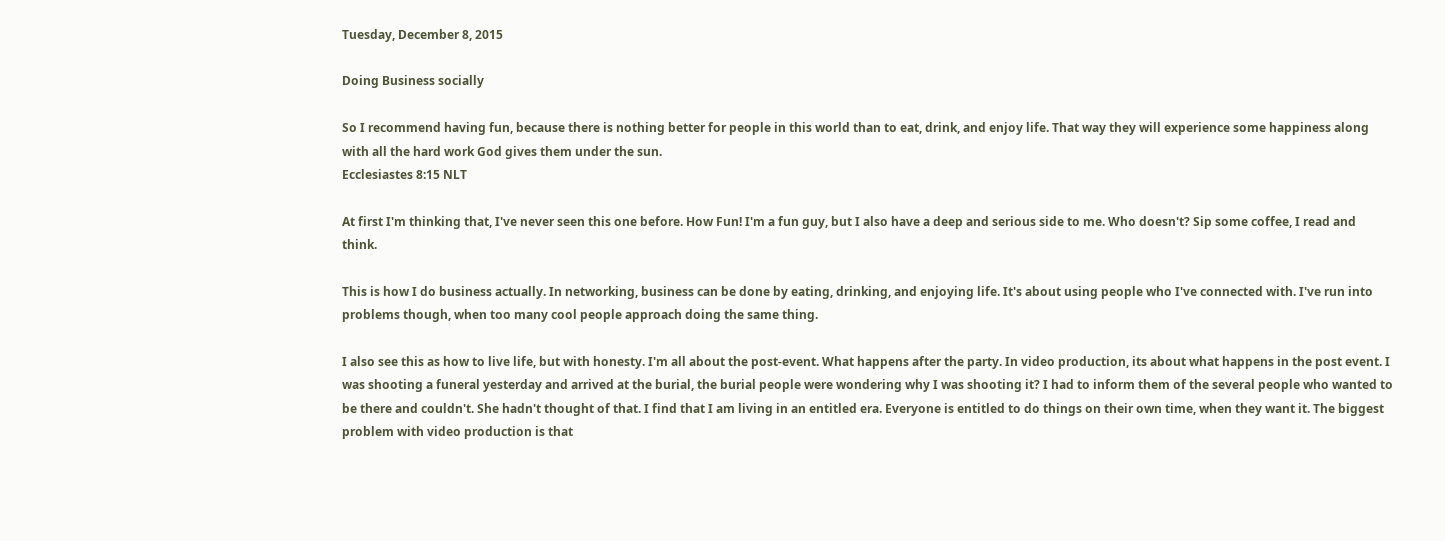Tuesday, December 8, 2015

Doing Business socially

So I recommend having fun, because there is nothing better for people in this world than to eat, drink, and enjoy life. That way they will experience some happiness along with all the hard work God gives them under the sun.
Ecclesiastes 8:15 NLT

At first I'm thinking that, I've never seen this one before. How Fun! I'm a fun guy, but I also have a deep and serious side to me. Who doesn't? Sip some coffee, I read and think.

This is how I do business actually. In networking, business can be done by eating, drinking, and enjoying life. It's about using people who I've connected with. I've run into problems though, when too many cool people approach doing the same thing.

I also see this as how to live life, but with honesty. I'm all about the post-event. What happens after the party. In video production, its about what happens in the post event. I was shooting a funeral yesterday and arrived at the burial, the burial people were wondering why I was shooting it? I had to inform them of the several people who wanted to be there and couldn't. She hadn't thought of that. I find that I am living in an entitled era. Everyone is entitled to do things on their own time, when they want it. The biggest problem with video production is that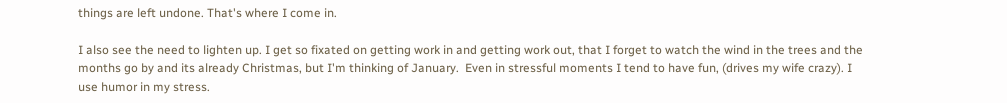things are left undone. That's where I come in.

I also see the need to lighten up. I get so fixated on getting work in and getting work out, that I forget to watch the wind in the trees and the months go by and its already Christmas, but I'm thinking of January.  Even in stressful moments I tend to have fun, (drives my wife crazy). I use humor in my stress.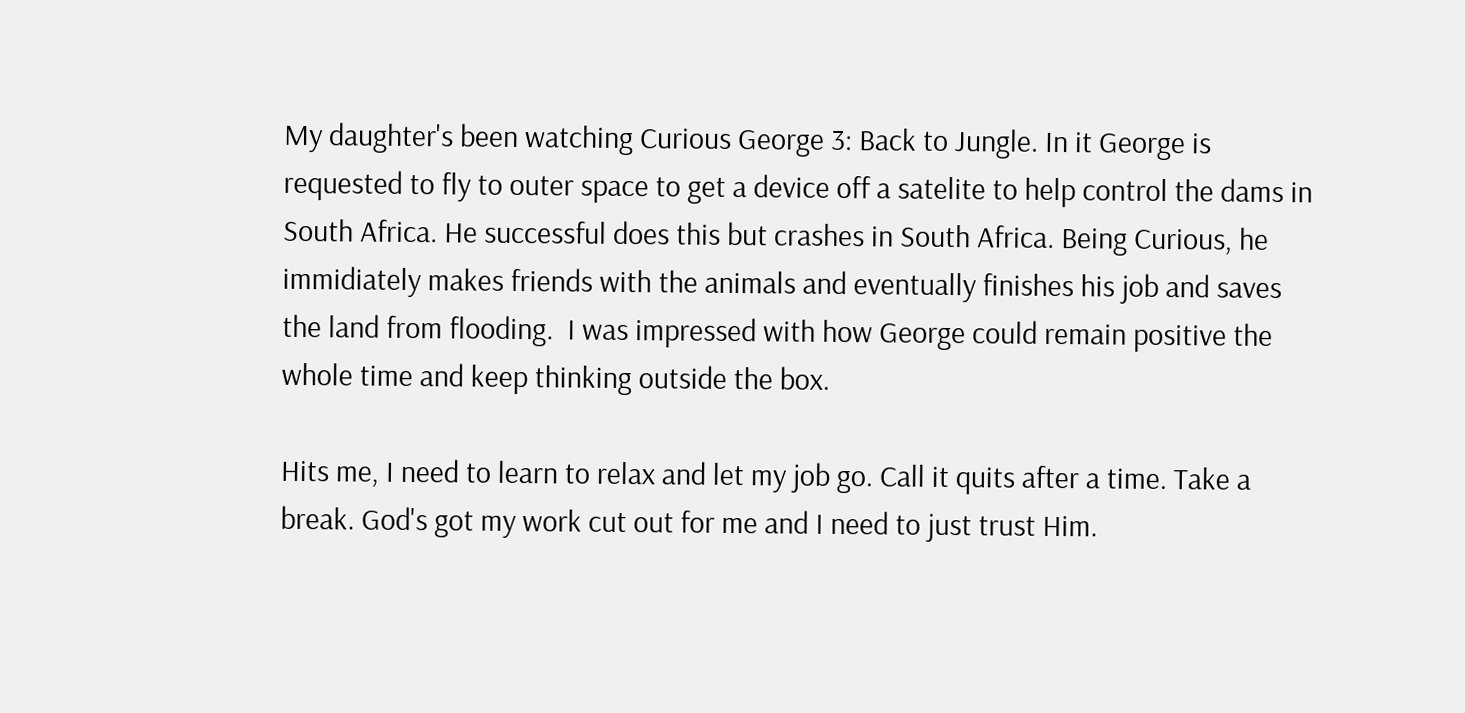My daughter's been watching Curious George 3: Back to Jungle. In it George is requested to fly to outer space to get a device off a satelite to help control the dams in South Africa. He successful does this but crashes in South Africa. Being Curious, he immidiately makes friends with the animals and eventually finishes his job and saves the land from flooding.  I was impressed with how George could remain positive the whole time and keep thinking outside the box.

Hits me, I need to learn to relax and let my job go. Call it quits after a time. Take a break. God's got my work cut out for me and I need to just trust Him.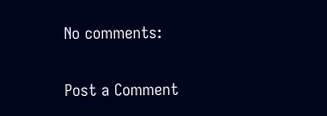No comments:

Post a Comment